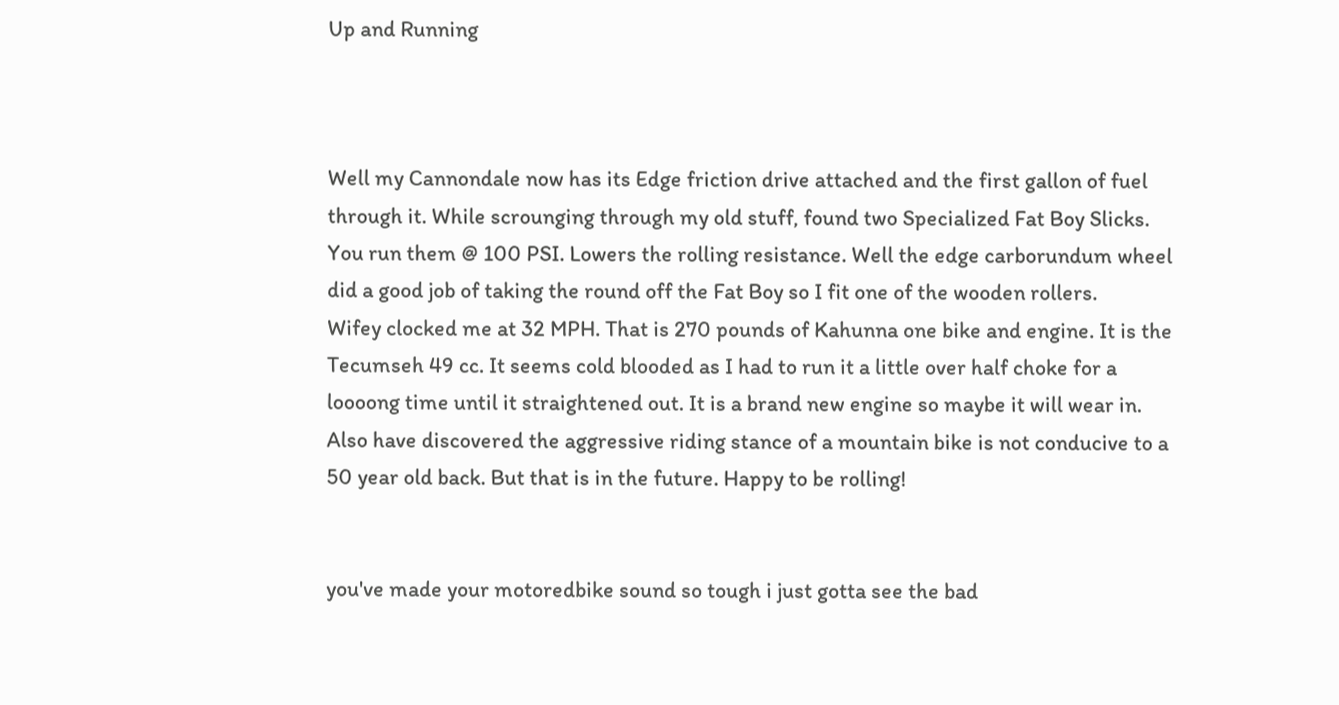Up and Running



Well my Cannondale now has its Edge friction drive attached and the first gallon of fuel through it. While scrounging through my old stuff, found two Specialized Fat Boy Slicks. You run them @ 100 PSI. Lowers the rolling resistance. Well the edge carborundum wheel did a good job of taking the round off the Fat Boy so I fit one of the wooden rollers.
Wifey clocked me at 32 MPH. That is 270 pounds of Kahunna one bike and engine. It is the Tecumseh 49 cc. It seems cold blooded as I had to run it a little over half choke for a loooong time until it straightened out. It is a brand new engine so maybe it will wear in. Also have discovered the aggressive riding stance of a mountain bike is not conducive to a 50 year old back. But that is in the future. Happy to be rolling!


you've made your motoredbike sound so tough i just gotta see the bad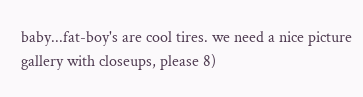baby...fat-boy's are cool tires. we need a nice picture gallery with closeups, please 8)